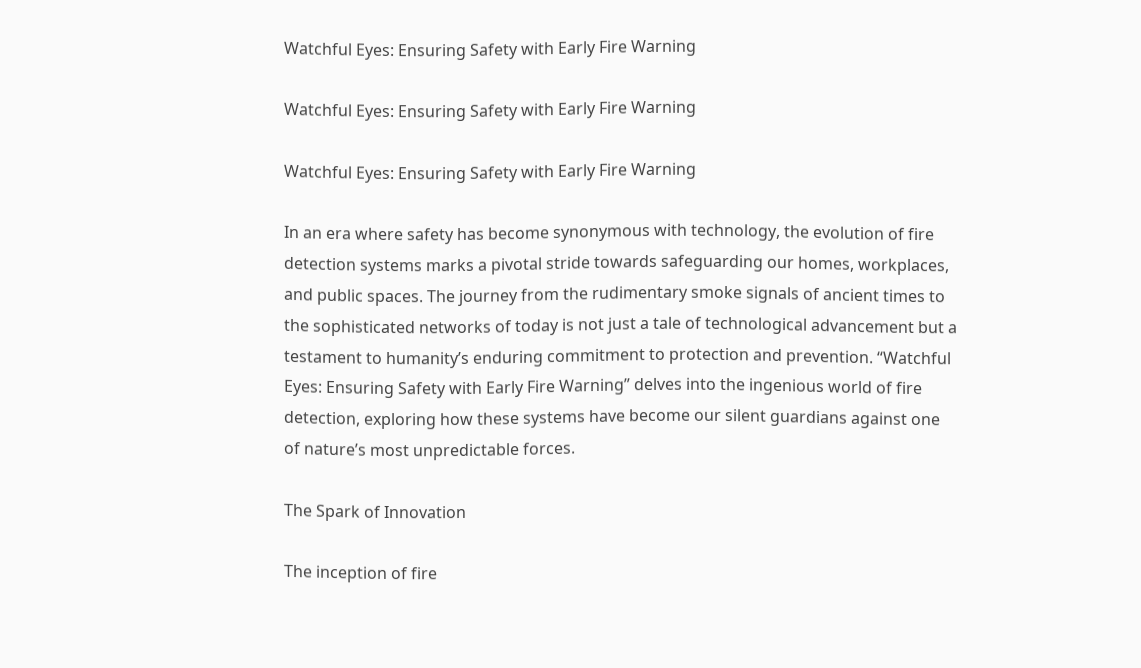Watchful Eyes: Ensuring Safety with Early Fire Warning

Watchful Eyes: Ensuring Safety with Early Fire Warning

Watchful Eyes: Ensuring Safety with Early Fire Warning

In an era where safety has become synonymous with technology, the evolution of fire detection systems marks a pivotal stride towards safeguarding our homes, workplaces, and public spaces. The journey from the rudimentary smoke signals of ancient times to the sophisticated networks of today is not just a tale of technological advancement but a testament to humanity’s enduring commitment to protection and prevention. “Watchful Eyes: Ensuring Safety with Early Fire Warning” delves into the ingenious world of fire detection, exploring how these systems have become our silent guardians against one of nature’s most unpredictable forces.

The Spark of Innovation

The inception of fire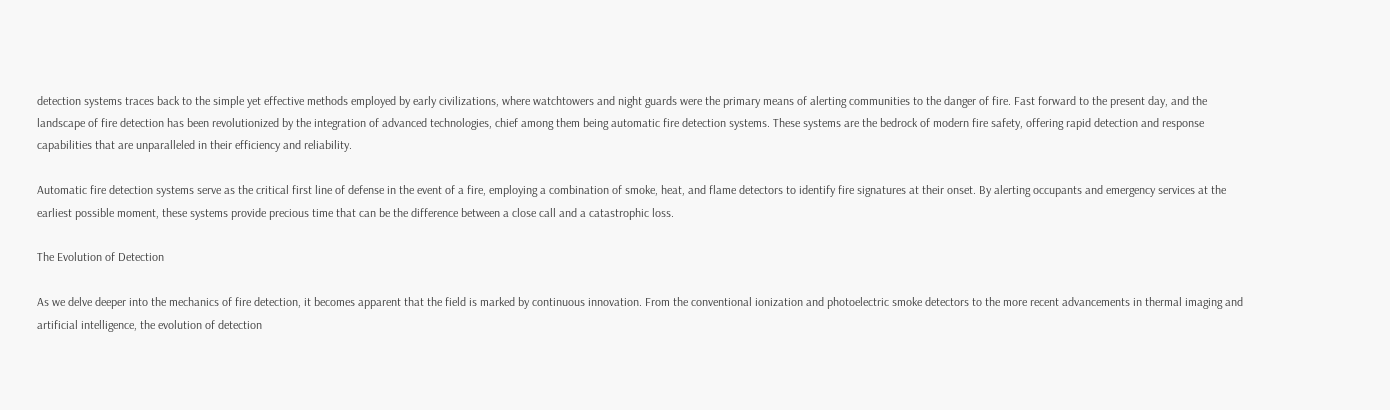detection systems traces back to the simple yet effective methods employed by early civilizations, where watchtowers and night guards were the primary means of alerting communities to the danger of fire. Fast forward to the present day, and the landscape of fire detection has been revolutionized by the integration of advanced technologies, chief among them being automatic fire detection systems. These systems are the bedrock of modern fire safety, offering rapid detection and response capabilities that are unparalleled in their efficiency and reliability.

Automatic fire detection systems serve as the critical first line of defense in the event of a fire, employing a combination of smoke, heat, and flame detectors to identify fire signatures at their onset. By alerting occupants and emergency services at the earliest possible moment, these systems provide precious time that can be the difference between a close call and a catastrophic loss.

The Evolution of Detection

As we delve deeper into the mechanics of fire detection, it becomes apparent that the field is marked by continuous innovation. From the conventional ionization and photoelectric smoke detectors to the more recent advancements in thermal imaging and artificial intelligence, the evolution of detection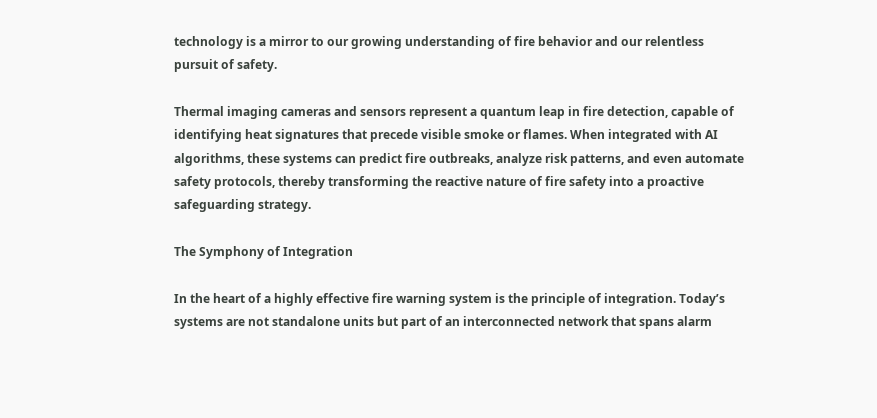technology is a mirror to our growing understanding of fire behavior and our relentless pursuit of safety.

Thermal imaging cameras and sensors represent a quantum leap in fire detection, capable of identifying heat signatures that precede visible smoke or flames. When integrated with AI algorithms, these systems can predict fire outbreaks, analyze risk patterns, and even automate safety protocols, thereby transforming the reactive nature of fire safety into a proactive safeguarding strategy.

The Symphony of Integration

In the heart of a highly effective fire warning system is the principle of integration. Today’s systems are not standalone units but part of an interconnected network that spans alarm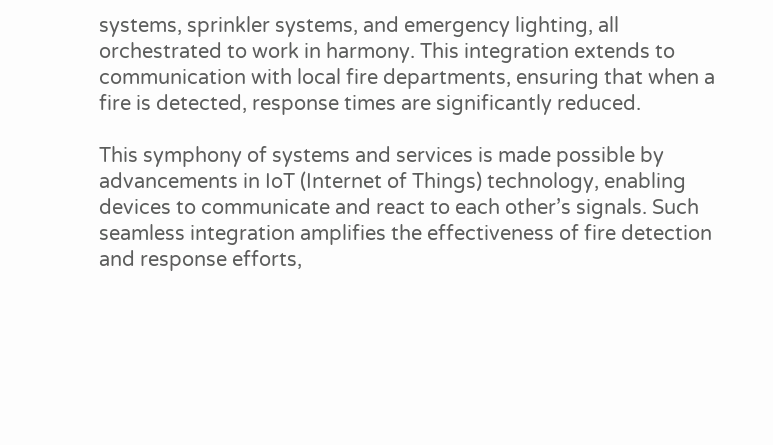systems, sprinkler systems, and emergency lighting, all orchestrated to work in harmony. This integration extends to communication with local fire departments, ensuring that when a fire is detected, response times are significantly reduced.

This symphony of systems and services is made possible by advancements in IoT (Internet of Things) technology, enabling devices to communicate and react to each other’s signals. Such seamless integration amplifies the effectiveness of fire detection and response efforts,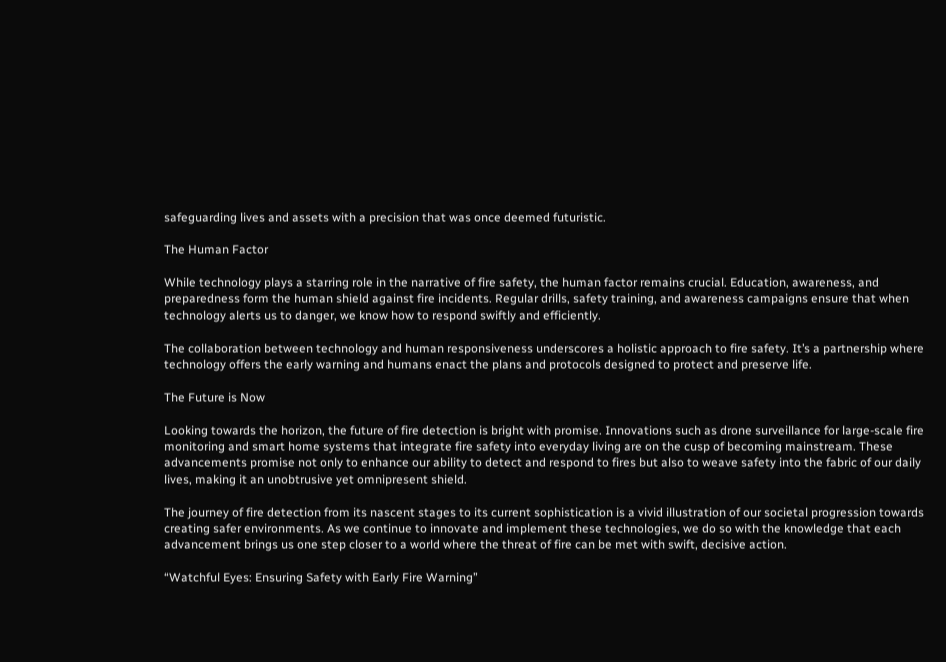safeguarding lives and assets with a precision that was once deemed futuristic.

The Human Factor

While technology plays a starring role in the narrative of fire safety, the human factor remains crucial. Education, awareness, and preparedness form the human shield against fire incidents. Regular drills, safety training, and awareness campaigns ensure that when technology alerts us to danger, we know how to respond swiftly and efficiently.

The collaboration between technology and human responsiveness underscores a holistic approach to fire safety. It’s a partnership where technology offers the early warning and humans enact the plans and protocols designed to protect and preserve life.

The Future is Now

Looking towards the horizon, the future of fire detection is bright with promise. Innovations such as drone surveillance for large-scale fire monitoring and smart home systems that integrate fire safety into everyday living are on the cusp of becoming mainstream. These advancements promise not only to enhance our ability to detect and respond to fires but also to weave safety into the fabric of our daily lives, making it an unobtrusive yet omnipresent shield.

The journey of fire detection from its nascent stages to its current sophistication is a vivid illustration of our societal progression towards creating safer environments. As we continue to innovate and implement these technologies, we do so with the knowledge that each advancement brings us one step closer to a world where the threat of fire can be met with swift, decisive action.

“Watchful Eyes: Ensuring Safety with Early Fire Warning”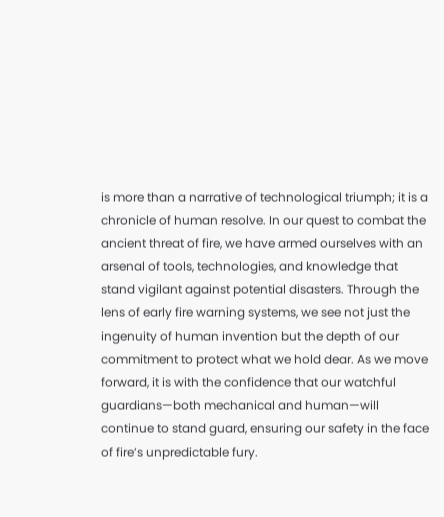is more than a narrative of technological triumph; it is a chronicle of human resolve. In our quest to combat the ancient threat of fire, we have armed ourselves with an arsenal of tools, technologies, and knowledge that stand vigilant against potential disasters. Through the lens of early fire warning systems, we see not just the ingenuity of human invention but the depth of our commitment to protect what we hold dear. As we move forward, it is with the confidence that our watchful guardians—both mechanical and human—will continue to stand guard, ensuring our safety in the face of fire’s unpredictable fury.